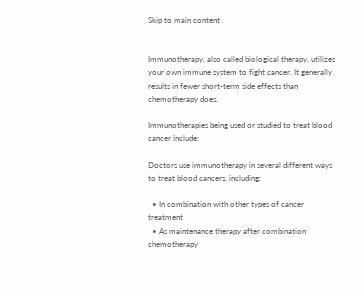Skip to main content


Immunotherapy, also called biological therapy, utilizes your own immune system to fight cancer. It generally results in fewer short-term side effects than chemotherapy does.

Immunotherapies being used or studied to treat blood cancer include:

Doctors use immunotherapy in several different ways to treat blood cancers, including:

  • In combination with other types of cancer treatment
  • As maintenance therapy after combination chemotherapy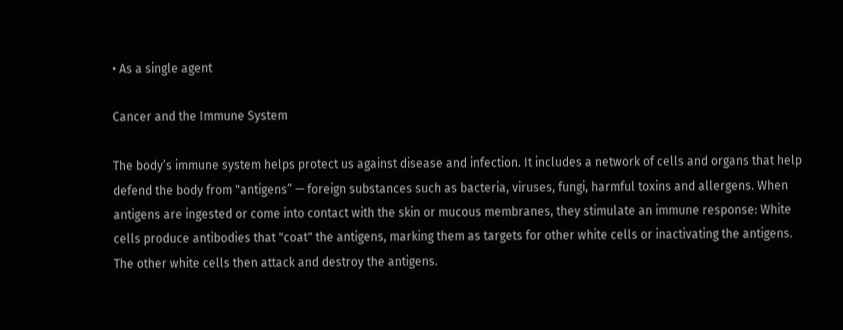• As a single agent

Cancer and the Immune System

The body’s immune system helps protect us against disease and infection. It includes a network of cells and organs that help defend the body from "antigens” — foreign substances such as bacteria, viruses, fungi, harmful toxins and allergens. When antigens are ingested or come into contact with the skin or mucous membranes, they stimulate an immune response: White cells produce antibodies that "coat" the antigens, marking them as targets for other white cells or inactivating the antigens. The other white cells then attack and destroy the antigens.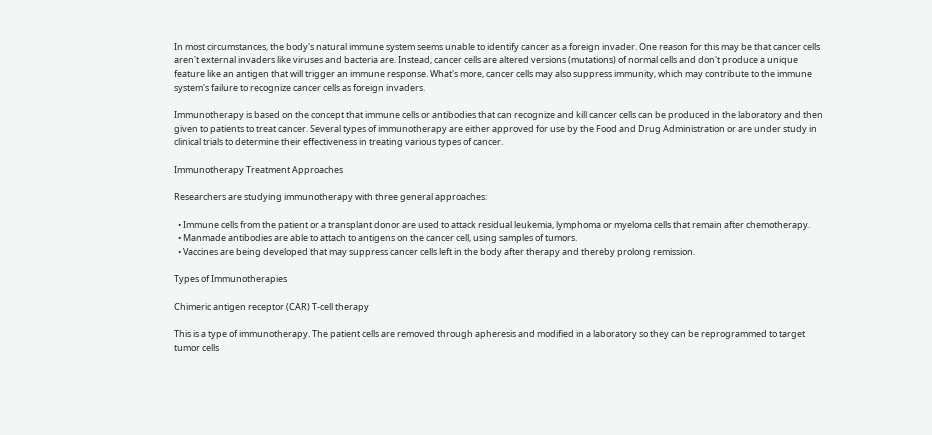In most circumstances, the body's natural immune system seems unable to identify cancer as a foreign invader. One reason for this may be that cancer cells aren't external invaders like viruses and bacteria are. Instead, cancer cells are altered versions (mutations) of normal cells and don't produce a unique feature like an antigen that will trigger an immune response. What's more, cancer cells may also suppress immunity, which may contribute to the immune system's failure to recognize cancer cells as foreign invaders.

Immunotherapy is based on the concept that immune cells or antibodies that can recognize and kill cancer cells can be produced in the laboratory and then given to patients to treat cancer. Several types of immunotherapy are either approved for use by the Food and Drug Administration or are under study in clinical trials to determine their effectiveness in treating various types of cancer.

Immunotherapy Treatment Approaches

Researchers are studying immunotherapy with three general approaches:

  • Immune cells from the patient or a transplant donor are used to attack residual leukemia, lymphoma or myeloma cells that remain after chemotherapy.
  • Manmade antibodies are able to attach to antigens on the cancer cell, using samples of tumors.
  • Vaccines are being developed that may suppress cancer cells left in the body after therapy and thereby prolong remission.

Types of Immunotherapies

Chimeric antigen receptor (CAR) T-cell therapy

This is a type of immunotherapy. The patient cells are removed through apheresis and modified in a laboratory so they can be reprogrammed to target tumor cells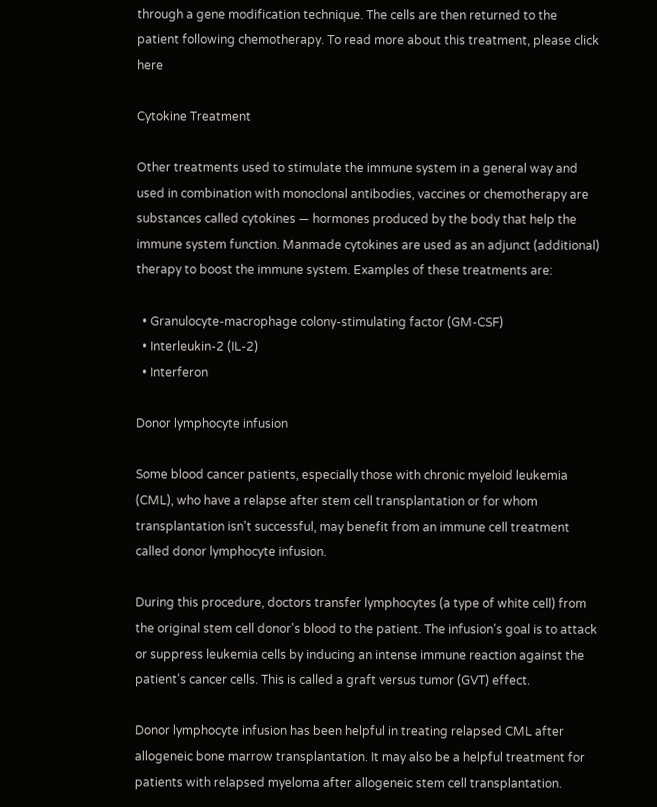through a gene modification technique. The cells are then returned to the patient following chemotherapy. To read more about this treatment, please click here

Cytokine Treatment

Other treatments used to stimulate the immune system in a general way and used in combination with monoclonal antibodies, vaccines or chemotherapy are substances called cytokines — hormones produced by the body that help the immune system function. Manmade cytokines are used as an adjunct (additional) therapy to boost the immune system. Examples of these treatments are:

  • Granulocyte-macrophage colony-stimulating factor (GM-CSF)
  • Interleukin-2 (IL-2)
  • Interferon

Donor lymphocyte infusion

Some blood cancer patients, especially those with chronic myeloid leukemia (CML), who have a relapse after stem cell transplantation or for whom transplantation isn't successful, may benefit from an immune cell treatment called donor lymphocyte infusion.

During this procedure, doctors transfer lymphocytes (a type of white cell) from the original stem cell donor's blood to the patient. The infusion's goal is to attack or suppress leukemia cells by inducing an intense immune reaction against the patient's cancer cells. This is called a graft versus tumor (GVT) effect.

Donor lymphocyte infusion has been helpful in treating relapsed CML after allogeneic bone marrow transplantation. It may also be a helpful treatment for patients with relapsed myeloma after allogeneic stem cell transplantation.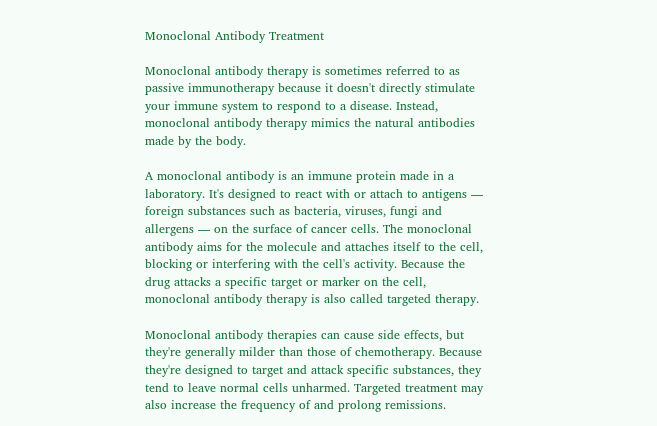Monoclonal Antibody Treatment

Monoclonal antibody therapy is sometimes referred to as passive immunotherapy because it doesn't directly stimulate your immune system to respond to a disease. Instead, monoclonal antibody therapy mimics the natural antibodies made by the body.

A monoclonal antibody is an immune protein made in a laboratory. It's designed to react with or attach to antigens — foreign substances such as bacteria, viruses, fungi and allergens — on the surface of cancer cells. The monoclonal antibody aims for the molecule and attaches itself to the cell, blocking or interfering with the cell's activity. Because the drug attacks a specific target or marker on the cell, monoclonal antibody therapy is also called targeted therapy.

Monoclonal antibody therapies can cause side effects, but they're generally milder than those of chemotherapy. Because they're designed to target and attack specific substances, they tend to leave normal cells unharmed. Targeted treatment may also increase the frequency of and prolong remissions.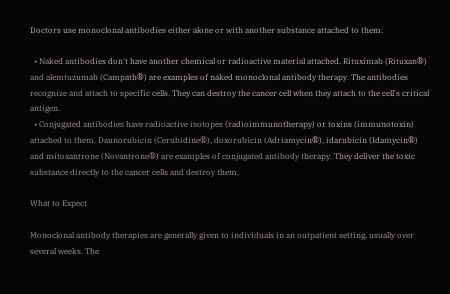Doctors use monoclonal antibodies either alone or with another substance attached to them:

  • Naked antibodies don't have another chemical or radioactive material attached. Rituximab (Rituxan®) and alemtuzumab (Campath®) are examples of naked monoclonal antibody therapy. The antibodies recognize and attach to specific cells. They can destroy the cancer cell when they attach to the cell's critical antigen.
  • Conjugated antibodies have radioactive isotopes (radioimmunotherapy) or toxins (immunotoxin) attached to them. Daunorubicin (Cerubidine®), doxorubicin (Adriamycin®), idarubicin (Idamycin®) and mitoxantrone (Novantrone®) are examples of conjugated antibody therapy. They deliver the toxic substance directly to the cancer cells and destroy them.

What to Expect

Monoclonal antibody therapies are generally given to individuals in an outpatient setting, usually over several weeks. The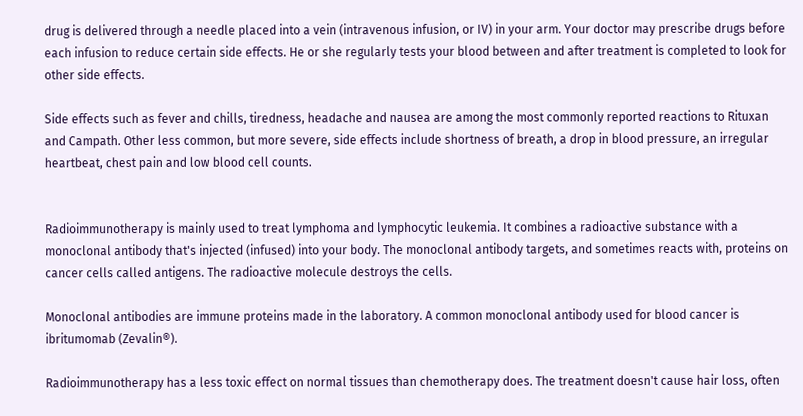drug is delivered through a needle placed into a vein (intravenous infusion, or IV) in your arm. Your doctor may prescribe drugs before each infusion to reduce certain side effects. He or she regularly tests your blood between and after treatment is completed to look for other side effects.

Side effects such as fever and chills, tiredness, headache and nausea are among the most commonly reported reactions to Rituxan and Campath. Other less common, but more severe, side effects include shortness of breath, a drop in blood pressure, an irregular heartbeat, chest pain and low blood cell counts.


Radioimmunotherapy is mainly used to treat lymphoma and lymphocytic leukemia. It combines a radioactive substance with a monoclonal antibody that's injected (infused) into your body. The monoclonal antibody targets, and sometimes reacts with, proteins on cancer cells called antigens. The radioactive molecule destroys the cells.

Monoclonal antibodies are immune proteins made in the laboratory. A common monoclonal antibody used for blood cancer is ibritumomab (Zevalin®).

Radioimmunotherapy has a less toxic effect on normal tissues than chemotherapy does. The treatment doesn't cause hair loss, often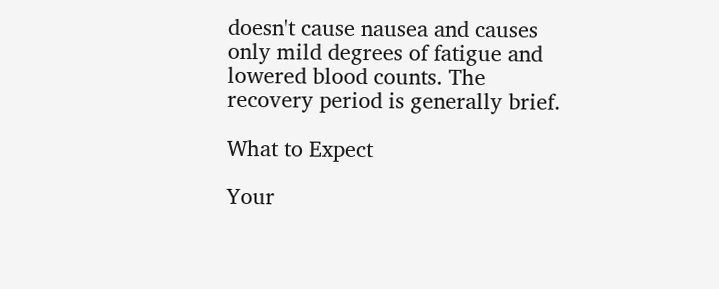doesn't cause nausea and causes only mild degrees of fatigue and lowered blood counts. The recovery period is generally brief.

What to Expect

Your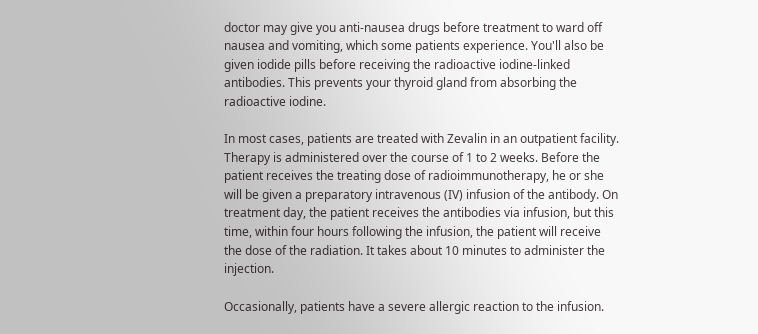doctor may give you anti-nausea drugs before treatment to ward off nausea and vomiting, which some patients experience. You'll also be given iodide pills before receiving the radioactive iodine-linked antibodies. This prevents your thyroid gland from absorbing the radioactive iodine.

In most cases, patients are treated with Zevalin in an outpatient facility. Therapy is administered over the course of 1 to 2 weeks. Before the patient receives the treating dose of radioimmunotherapy, he or she will be given a preparatory intravenous (IV) infusion of the antibody. On treatment day, the patient receives the antibodies via infusion, but this time, within four hours following the infusion, the patient will receive the dose of the radiation. It takes about 10 minutes to administer the injection.

Occasionally, patients have a severe allergic reaction to the infusion.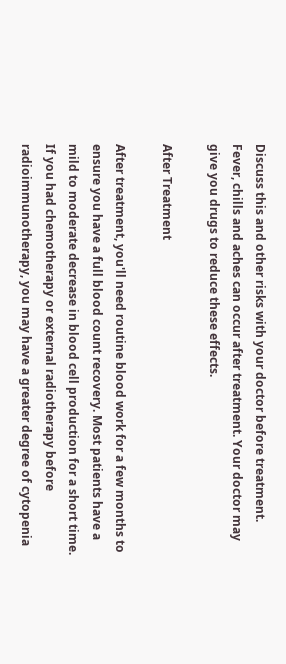Discuss this and other risks with your doctor before treatment. Fever, chills and aches can occur after treatment. Your doctor may give you drugs to reduce these effects.

After Treatment

After treatment, you'll need routine blood work for a few months to ensure you have a full blood count recovery. Most patients have a mild to moderate decrease in blood cell production for a short time. If you had chemotherapy or external radiotherapy before radioimmunotherapy, you may have a greater degree of cytopenia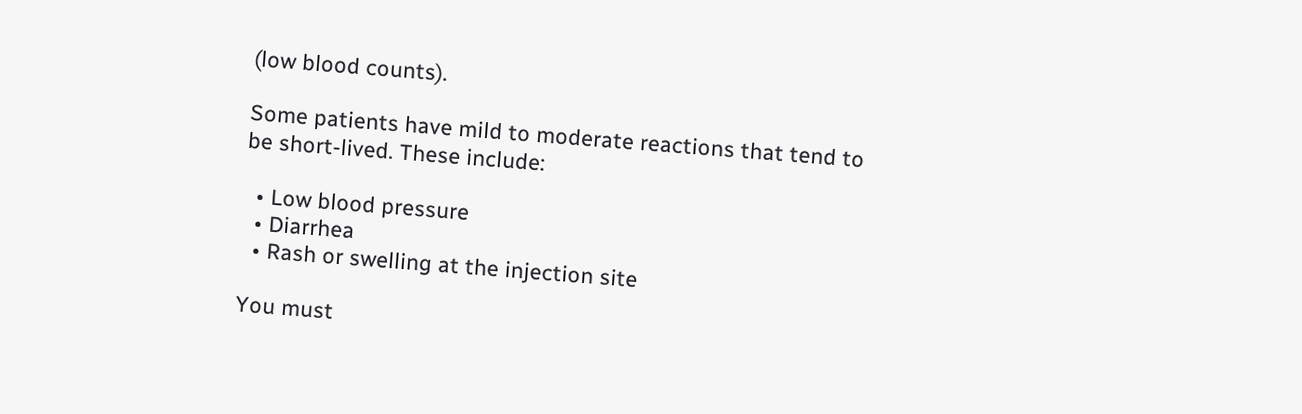(low blood counts).

Some patients have mild to moderate reactions that tend to be short-lived. These include:

  • Low blood pressure
  • Diarrhea
  • Rash or swelling at the injection site

You must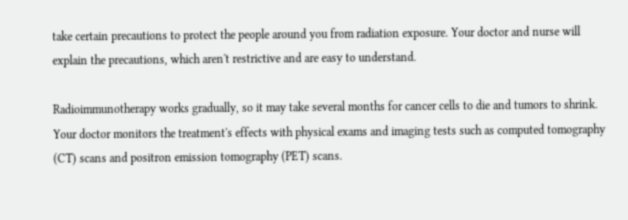take certain precautions to protect the people around you from radiation exposure. Your doctor and nurse will explain the precautions, which aren't restrictive and are easy to understand.

Radioimmunotherapy works gradually, so it may take several months for cancer cells to die and tumors to shrink. Your doctor monitors the treatment's effects with physical exams and imaging tests such as computed tomography (CT) scans and positron emission tomography (PET) scans.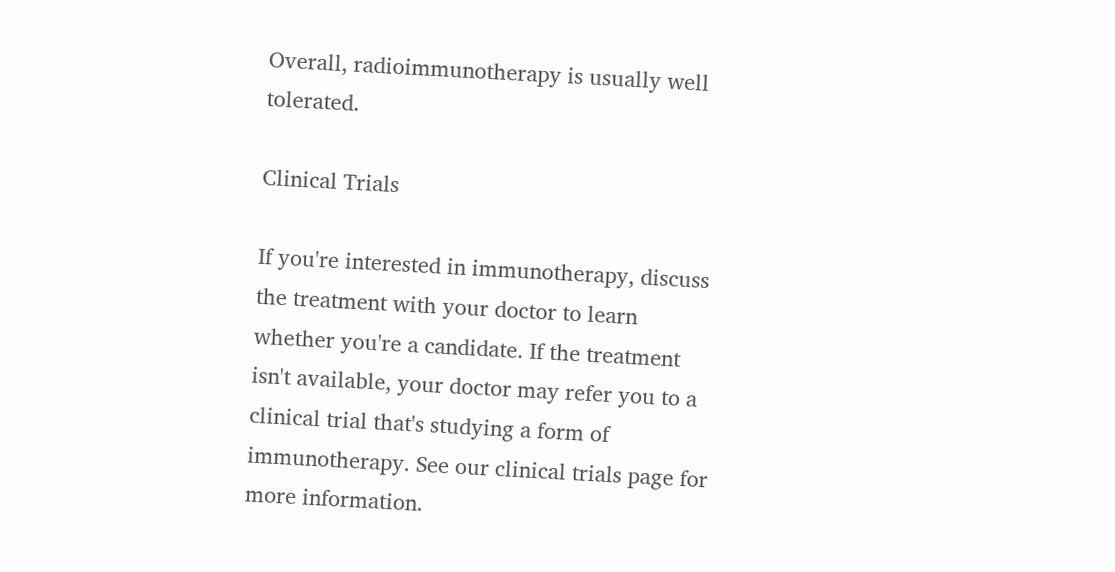Overall, radioimmunotherapy is usually well tolerated.

Clinical Trials

If you're interested in immunotherapy, discuss the treatment with your doctor to learn whether you're a candidate. If the treatment isn't available, your doctor may refer you to a clinical trial that's studying a form of immunotherapy. See our clinical trials page for more information.